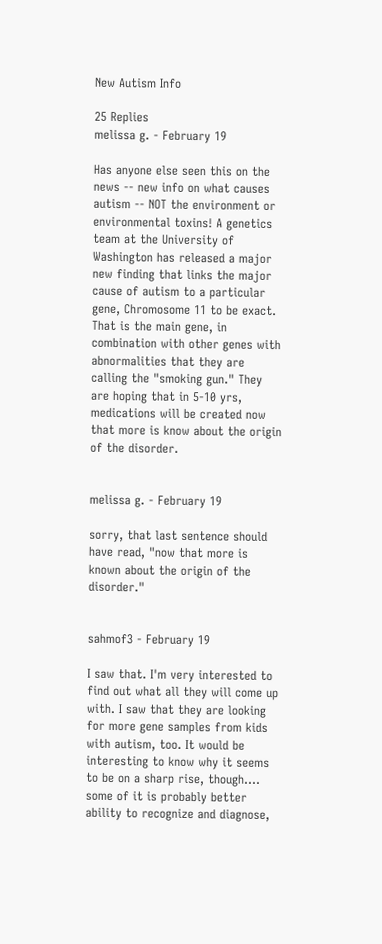New Autism Info

25 Replies
melissa g. - February 19

Has anyone else seen this on the news -- new info on what causes autism -- NOT the environment or environmental toxins! A genetics team at the University of Washington has released a major new finding that links the major cause of autism to a particular gene, Chromosome 11 to be exact. That is the main gene, in combination with other genes with abnormalities that they are calling the "smoking gun." They are hoping that in 5-10 yrs, medications will be created now that more is know about the origin of the disorder.


melissa g. - February 19

sorry, that last sentence should have read, "now that more is known about the origin of the disorder."


sahmof3 - February 19

I saw that. I'm very interested to find out what all they will come up with. I saw that they are looking for more gene samples from kids with autism, too. It would be interesting to know why it seems to be on a sharp rise, though.... some of it is probably better ability to recognize and diagnose,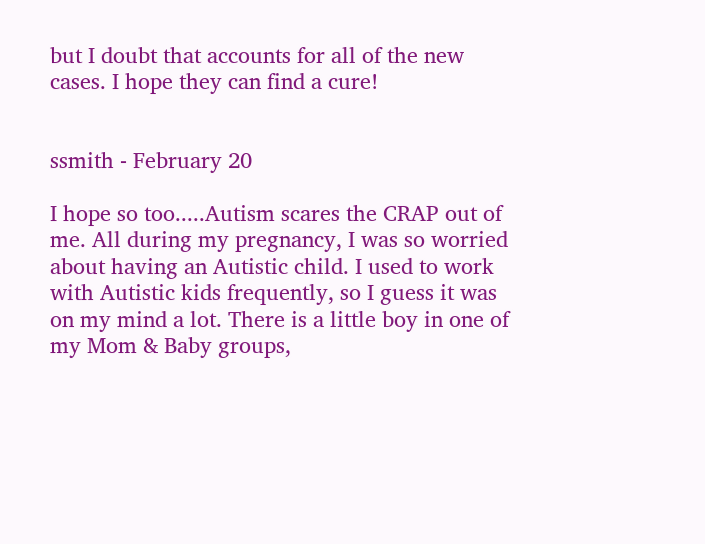but I doubt that accounts for all of the new cases. I hope they can find a cure!


ssmith - February 20

I hope so too.....Autism scares the CRAP out of me. All during my pregnancy, I was so worried about having an Autistic child. I used to work with Autistic kids frequently, so I guess it was on my mind a lot. There is a little boy in one of my Mom & Baby groups,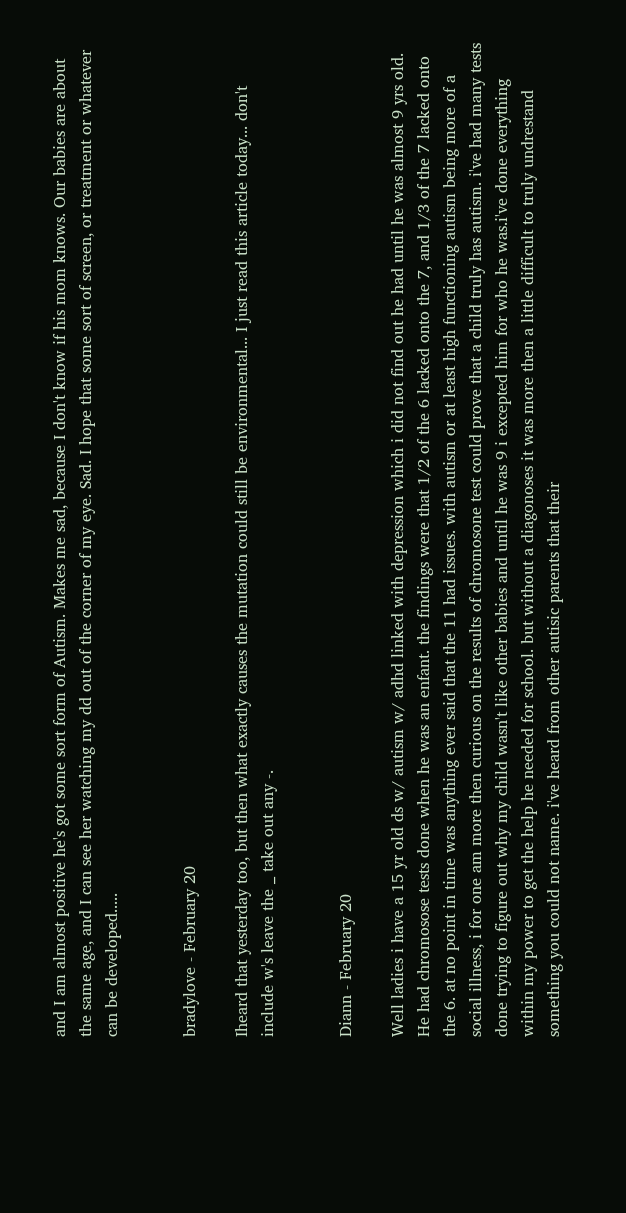and I am almost positive he's got some sort form of Autism. Makes me sad, because I don't know if his mom knows. Our babies are about the same age, and I can see her watching my dd out of the corner of my eye. Sad. I hope that some sort of screen, or treatment or whatever can be developed.....


bradylove - February 20

Iheard that yesterday too, but then what exactly causes the mutation could still be environmental... I just read this article today... don't include w's leave the _ take out any -.


Diann - February 20

Well ladies i have a 15 yr old ds w/ autism w/ adhd linked with depression which i did not find out he had until he was almost 9 yrs old. He had chromosose tests done when he was an enfant. the findings were that 1/2 of the 6 lacked onto the 7, and 1/3 of the 7 lacked onto the 6. at no point in time was anything ever said that the 11 had issues. with autism or at least high functioning autism being more of a social illness, i for one am more then curious on the results of chromosone test could prove that a child truly has autism. i've had many tests done trying to figure out why my child wasn't like other babies and until he was 9 i excepted him for who he was.i've done everything within my power to get the help he needed for school. but without a diagonoses it was more then a little difficult to truly undrestand something you could not name. i've heard from other autisic parents that their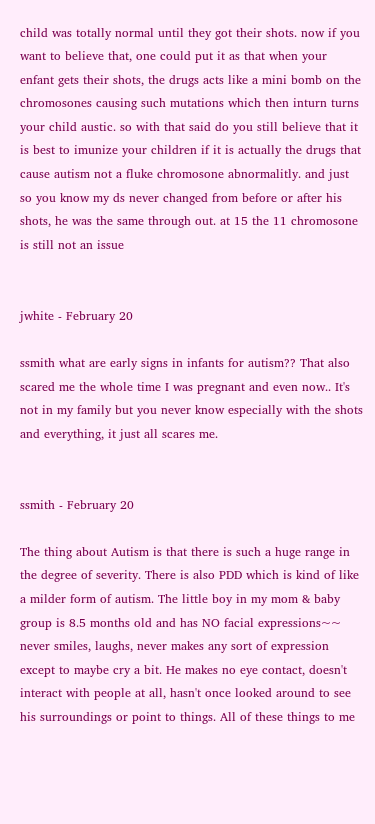child was totally normal until they got their shots. now if you want to believe that, one could put it as that when your enfant gets their shots, the drugs acts like a mini bomb on the chromosones causing such mutations which then inturn turns your child austic. so with that said do you still believe that it is best to imunize your children if it is actually the drugs that cause autism not a fluke chromosone abnormalitly. and just so you know my ds never changed from before or after his shots, he was the same through out. at 15 the 11 chromosone is still not an issue


jwhite - February 20

ssmith what are early signs in infants for autism?? That also scared me the whole time I was pregnant and even now.. It's not in my family but you never know especially with the shots and everything, it just all scares me.


ssmith - February 20

The thing about Autism is that there is such a huge range in the degree of severity. There is also PDD which is kind of like a milder form of autism. The little boy in my mom & baby group is 8.5 months old and has NO facial expressions~~ never smiles, laughs, never makes any sort of expression except to maybe cry a bit. He makes no eye contact, doesn't interact with people at all, hasn't once looked around to see his surroundings or point to things. All of these things to me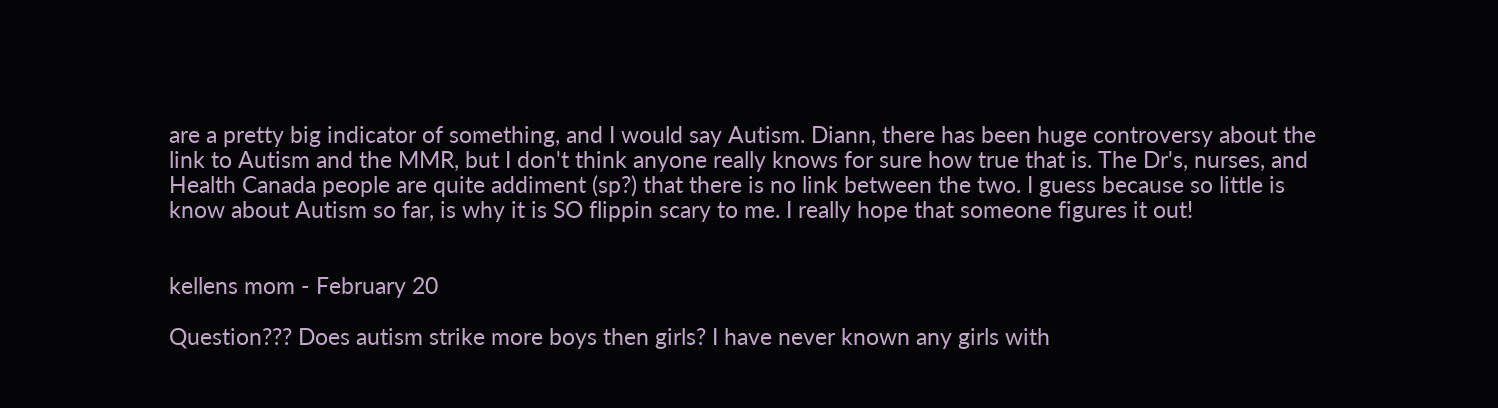are a pretty big indicator of something, and I would say Autism. Diann, there has been huge controversy about the link to Autism and the MMR, but I don't think anyone really knows for sure how true that is. The Dr's, nurses, and Health Canada people are quite addiment (sp?) that there is no link between the two. I guess because so little is know about Autism so far, is why it is SO flippin scary to me. I really hope that someone figures it out!


kellens mom - February 20

Question??? Does autism strike more boys then girls? I have never known any girls with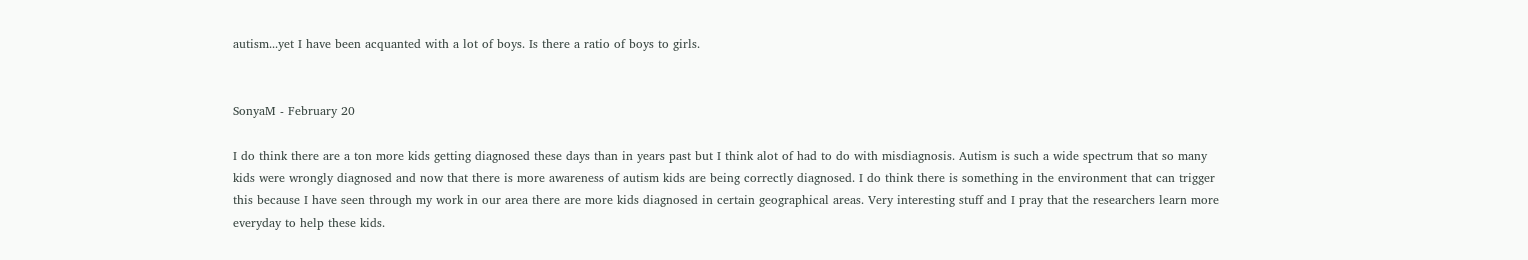autism...yet I have been acquanted with a lot of boys. Is there a ratio of boys to girls.


SonyaM - February 20

I do think there are a ton more kids getting diagnosed these days than in years past but I think alot of had to do with misdiagnosis. Autism is such a wide spectrum that so many kids were wrongly diagnosed and now that there is more awareness of autism kids are being correctly diagnosed. I do think there is something in the environment that can trigger this because I have seen through my work in our area there are more kids diagnosed in certain geographical areas. Very interesting stuff and I pray that the researchers learn more everyday to help these kids.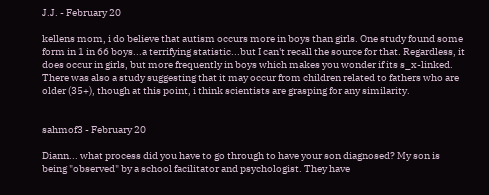J.J. - February 20

kellens mom, i do believe that autism occurs more in boys than girls. One study found some form in 1 in 66 boys...a terrifying statistic...but I can't recall the source for that. Regardless, it does occur in girls, but more frequently in boys which makes you wonder if its s_x-linked. There was also a study suggesting that it may occur from children related to fathers who are older (35+), though at this point, i think scientists are grasping for any similarity.


sahmof3 - February 20

Diann... what process did you have to go through to have your son diagnosed? My son is being "observed" by a school facilitator and psychologist. They have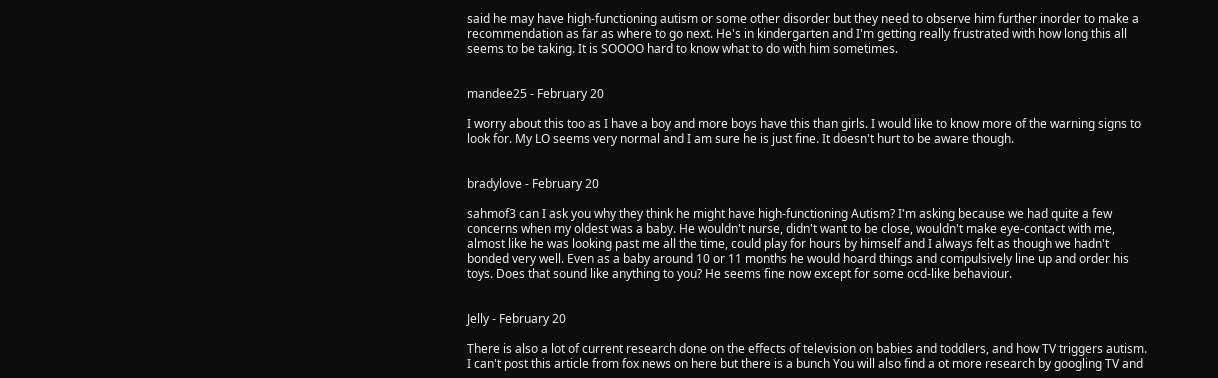said he may have high-functioning autism or some other disorder but they need to observe him further inorder to make a recommendation as far as where to go next. He's in kindergarten and I'm getting really frustrated with how long this all seems to be taking. It is SOOOO hard to know what to do with him sometimes.


mandee25 - February 20

I worry about this too as I have a boy and more boys have this than girls. I would like to know more of the warning signs to look for. My LO seems very normal and I am sure he is just fine. It doesn't hurt to be aware though.


bradylove - February 20

sahmof3 can I ask you why they think he might have high-functioning Autism? I'm asking because we had quite a few concerns when my oldest was a baby. He wouldn't nurse, didn't want to be close, wouldn't make eye-contact with me, almost like he was looking past me all the time, could play for hours by himself and I always felt as though we hadn't bonded very well. Even as a baby around 10 or 11 months he would hoard things and compulsively line up and order his toys. Does that sound like anything to you? He seems fine now except for some ocd-like behaviour.


Jelly - February 20

There is also a lot of current research done on the effects of television on babies and toddlers, and how TV triggers autism. I can't post this article from fox news on here but there is a bunch You will also find a ot more research by googling TV and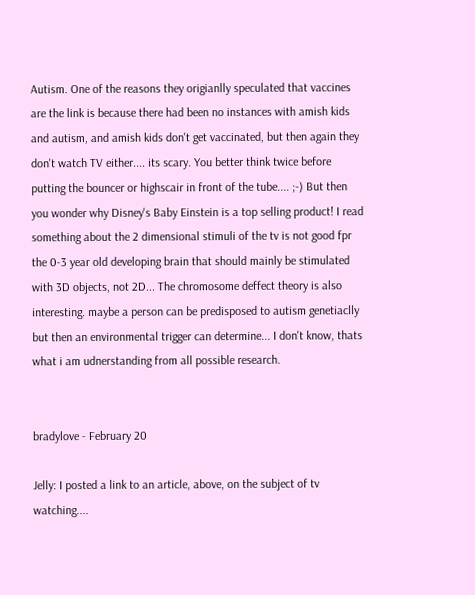Autism. One of the reasons they origianlly speculated that vaccines are the link is because there had been no instances with amish kids and autism, and amish kids don't get vaccinated, but then again they don't watch TV either.... its scary. You better think twice before putting the bouncer or highscair in front of the tube.... ;-) But then you wonder why Disney's Baby Einstein is a top selling product! I read something about the 2 dimensional stimuli of the tv is not good fpr the 0-3 year old developing brain that should mainly be stimulated with 3D objects, not 2D... The chromosome deffect theory is also interesting. maybe a person can be predisposed to autism genetiaclly but then an environmental trigger can determine... I don't know, thats what i am udnerstanding from all possible research.


bradylove - February 20

Jelly: I posted a link to an article, above, on the subject of tv watching....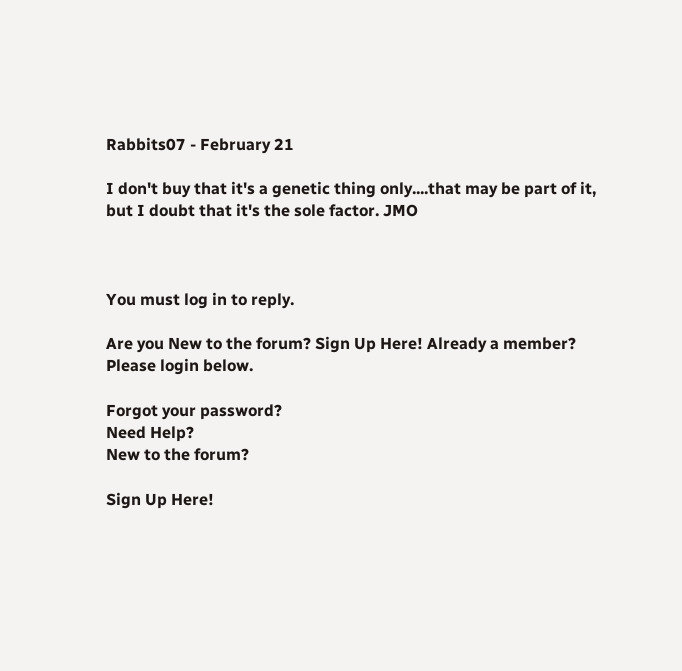Rabbits07 - February 21

I don't buy that it's a genetic thing only....that may be part of it, but I doubt that it's the sole factor. JMO



You must log in to reply.

Are you New to the forum? Sign Up Here! Already a member? Please login below.

Forgot your password?
Need Help?
New to the forum?

Sign Up Here!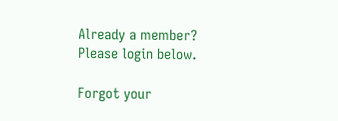Already a member?
Please login below.

Forgot your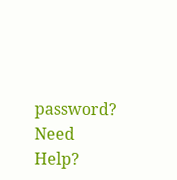password?
Need Help?